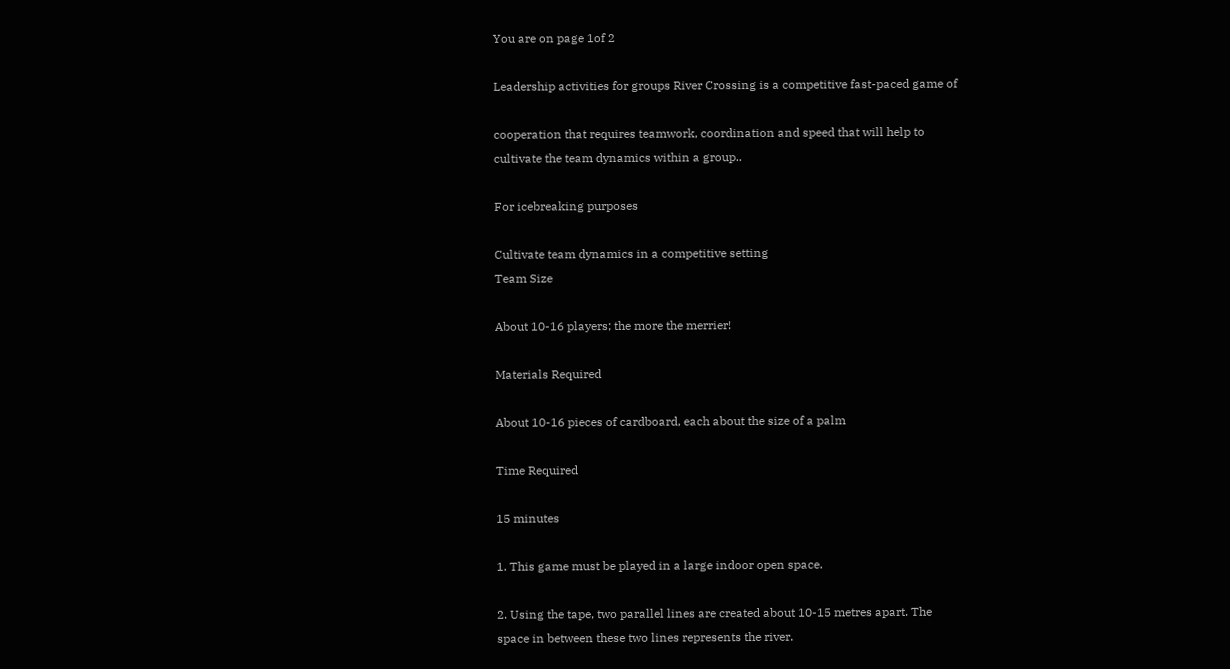You are on page 1of 2

Leadership activities for groups River Crossing is a competitive fast-paced game of

cooperation that requires teamwork, coordination and speed that will help to
cultivate the team dynamics within a group..

For icebreaking purposes

Cultivate team dynamics in a competitive setting
Team Size

About 10-16 players; the more the merrier!

Materials Required

About 10-16 pieces of cardboard, each about the size of a palm

Time Required

15 minutes

1. This game must be played in a large indoor open space.

2. Using the tape, two parallel lines are created about 10-15 metres apart. The
space in between these two lines represents the river.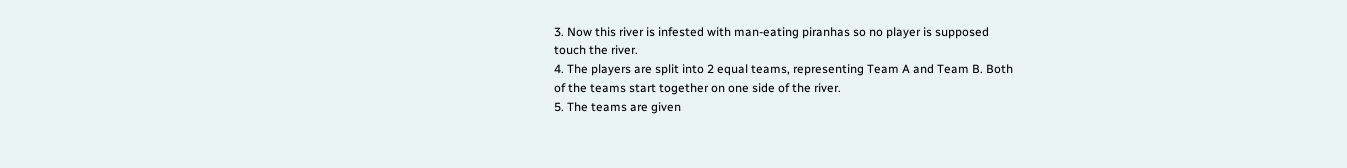3. Now this river is infested with man-eating piranhas so no player is supposed
touch the river.
4. The players are split into 2 equal teams, representing Team A and Team B. Both
of the teams start together on one side of the river.
5. The teams are given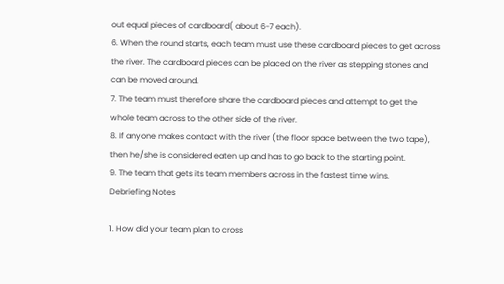out equal pieces of cardboard( about 6-7 each).
6. When the round starts, each team must use these cardboard pieces to get across
the river. The cardboard pieces can be placed on the river as stepping stones and
can be moved around.
7. The team must therefore share the cardboard pieces and attempt to get the
whole team across to the other side of the river.
8. If anyone makes contact with the river (the floor space between the two tape),
then he/she is considered eaten up and has to go back to the starting point.
9. The team that gets its team members across in the fastest time wins.
Debriefing Notes

1. How did your team plan to cross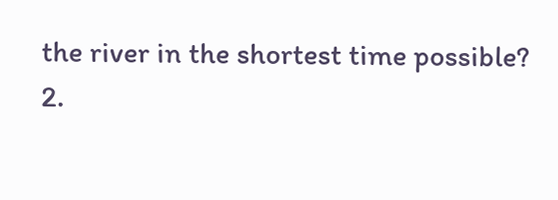the river in the shortest time possible?
2.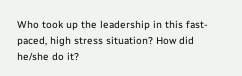Who took up the leadership in this fast-paced, high stress situation? How did
he/she do it?